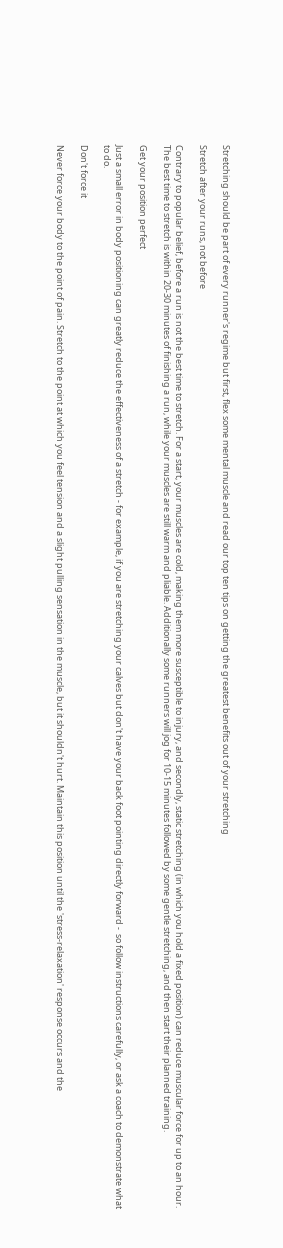Stretching should be part of every runner's regime but first, flex some mental muscle and read our top ten tips on getting the greatest benefits out of your stretching

Stretch after your runs, not before

Contrary to popular belief, before a run is not the best time to stretch. For a start, your muscles are cold, making them more susceptible to injury, and secondly, static stretching (in which you hold a fixed position) can reduce muscular force for up to an hour. The best time to stretch is within 20-30 minutes of finishing a run, while your muscles are still warm and pliable. Additionally some runners will jog for 10-15 minutes followed by some gentle stretching, and then start their planned training.

Get your position perfect

Just a small error in body positioning can greatly reduce the effectiveness of a stretch - for example, if you are stretching your calves but don't have your back foot pointing directly forward -  so follow instructions carefully, or ask a coach to demonstrate what to do.

Don't force it

Never force your body to the point of pain. Stretch to the point at which you feel tension and a slight pulling sensation in the muscle, but it shouldn't hurt. Maintain this position until the 'stress-relaxation' response occurs and the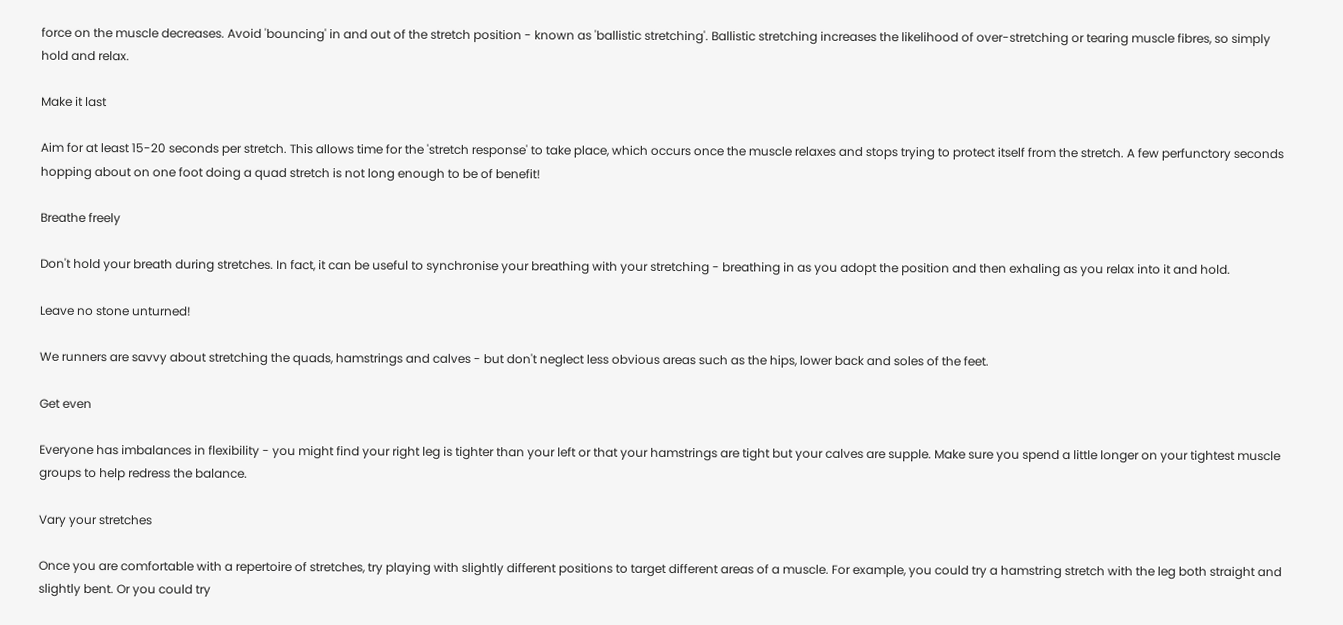force on the muscle decreases. Avoid 'bouncing' in and out of the stretch position - known as 'ballistic stretching'. Ballistic stretching increases the likelihood of over-stretching or tearing muscle fibres, so simply hold and relax.

Make it last

Aim for at least 15-20 seconds per stretch. This allows time for the 'stretch response' to take place, which occurs once the muscle relaxes and stops trying to protect itself from the stretch. A few perfunctory seconds hopping about on one foot doing a quad stretch is not long enough to be of benefit!

Breathe freely

Don't hold your breath during stretches. In fact, it can be useful to synchronise your breathing with your stretching - breathing in as you adopt the position and then exhaling as you relax into it and hold.

Leave no stone unturned!

We runners are savvy about stretching the quads, hamstrings and calves - but don't neglect less obvious areas such as the hips, lower back and soles of the feet.

Get even

Everyone has imbalances in flexibility - you might find your right leg is tighter than your left or that your hamstrings are tight but your calves are supple. Make sure you spend a little longer on your tightest muscle groups to help redress the balance.

Vary your stretches

Once you are comfortable with a repertoire of stretches, try playing with slightly different positions to target different areas of a muscle. For example, you could try a hamstring stretch with the leg both straight and slightly bent. Or you could try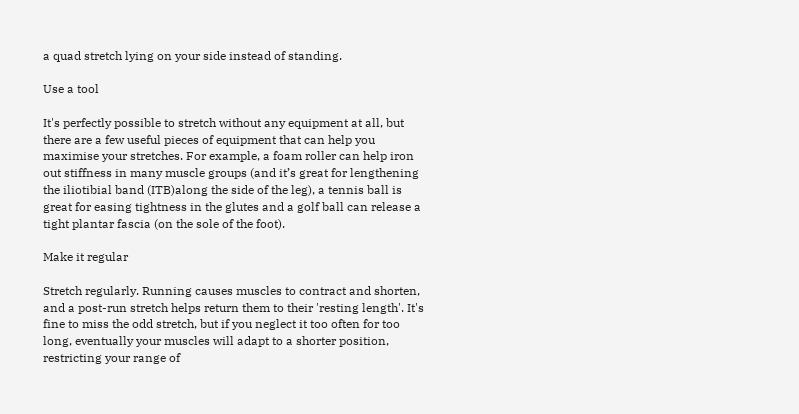a quad stretch lying on your side instead of standing.

Use a tool

It's perfectly possible to stretch without any equipment at all, but there are a few useful pieces of equipment that can help you maximise your stretches. For example, a foam roller can help iron out stiffness in many muscle groups (and it’s great for lengthening the iliotibial band (ITB)along the side of the leg), a tennis ball is great for easing tightness in the glutes and a golf ball can release a tight plantar fascia (on the sole of the foot).

Make it regular

Stretch regularly. Running causes muscles to contract and shorten, and a post-run stretch helps return them to their 'resting length'. It's fine to miss the odd stretch, but if you neglect it too often for too long, eventually your muscles will adapt to a shorter position, restricting your range of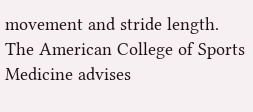movement and stride length. The American College of Sports Medicine advises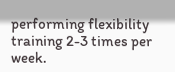performing flexibility training 2-3 times per week.